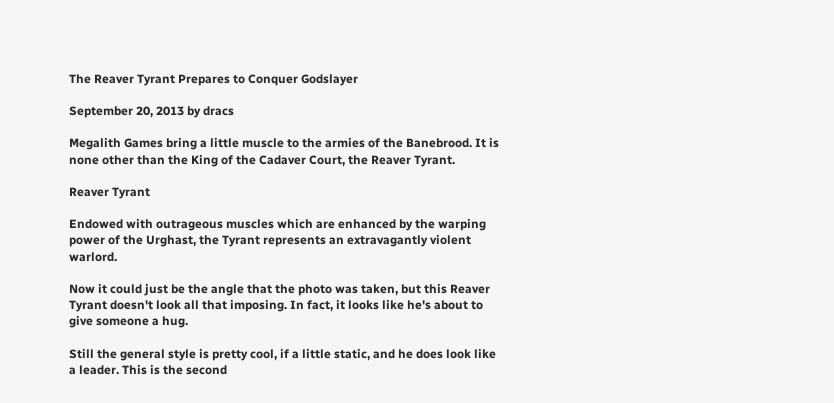The Reaver Tyrant Prepares to Conquer Godslayer

September 20, 2013 by dracs

Megalith Games bring a little muscle to the armies of the Banebrood. It is none other than the King of the Cadaver Court, the Reaver Tyrant.

Reaver Tyrant

Endowed with outrageous muscles which are enhanced by the warping power of the Urghast, the Tyrant represents an extravagantly violent warlord.

Now it could just be the angle that the photo was taken, but this Reaver Tyrant doesn't look all that imposing. In fact, it looks like he's about to give someone a hug.

Still the general style is pretty cool, if a little static, and he does look like a leader. This is the second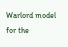Warlord model for the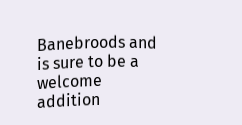Banebroods and is sure to be a welcome addition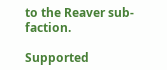to the Reaver sub-faction.

Supported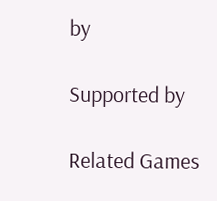by

Supported by

Related Games